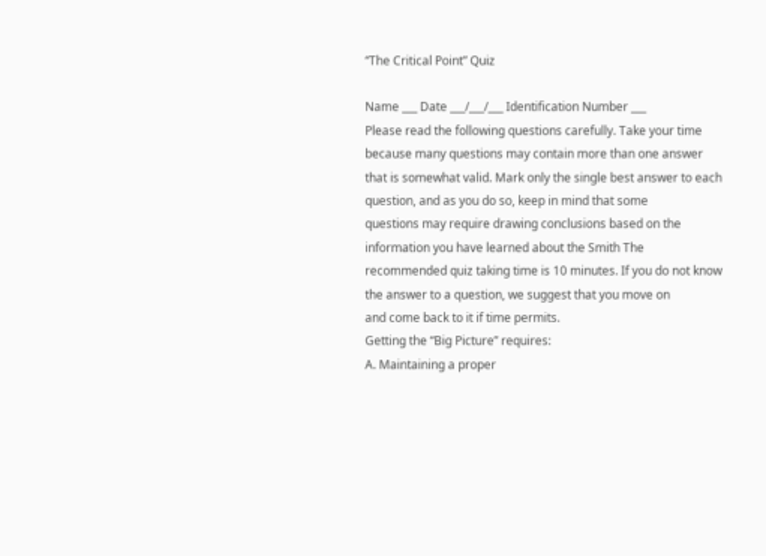“The Critical Point” Quiz

Name ___ Date ___/___/___ Identification Number ___
Please read the following questions carefully. Take your time because many questions may contain more than one answer
that is somewhat valid. Mark only the single best answer to each question, and as you do so, keep in mind that some
questions may require drawing conclusions based on the information you have learned about the Smith The
recommended quiz taking time is 10 minutes. If you do not know the answer to a question, we suggest that you move on
and come back to it if time permits.
Getting the “Big Picture” requires:
A. Maintaining a proper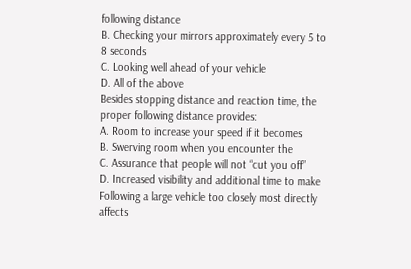following distance
B. Checking your mirrors approximately every 5 to
8 seconds
C. Looking well ahead of your vehicle
D. All of the above
Besides stopping distance and reaction time, the
proper following distance provides:
A. Room to increase your speed if it becomes
B. Swerving room when you encounter the
C. Assurance that people will not “cut you off”
D. Increased visibility and additional time to make
Following a large vehicle too closely most directly
affects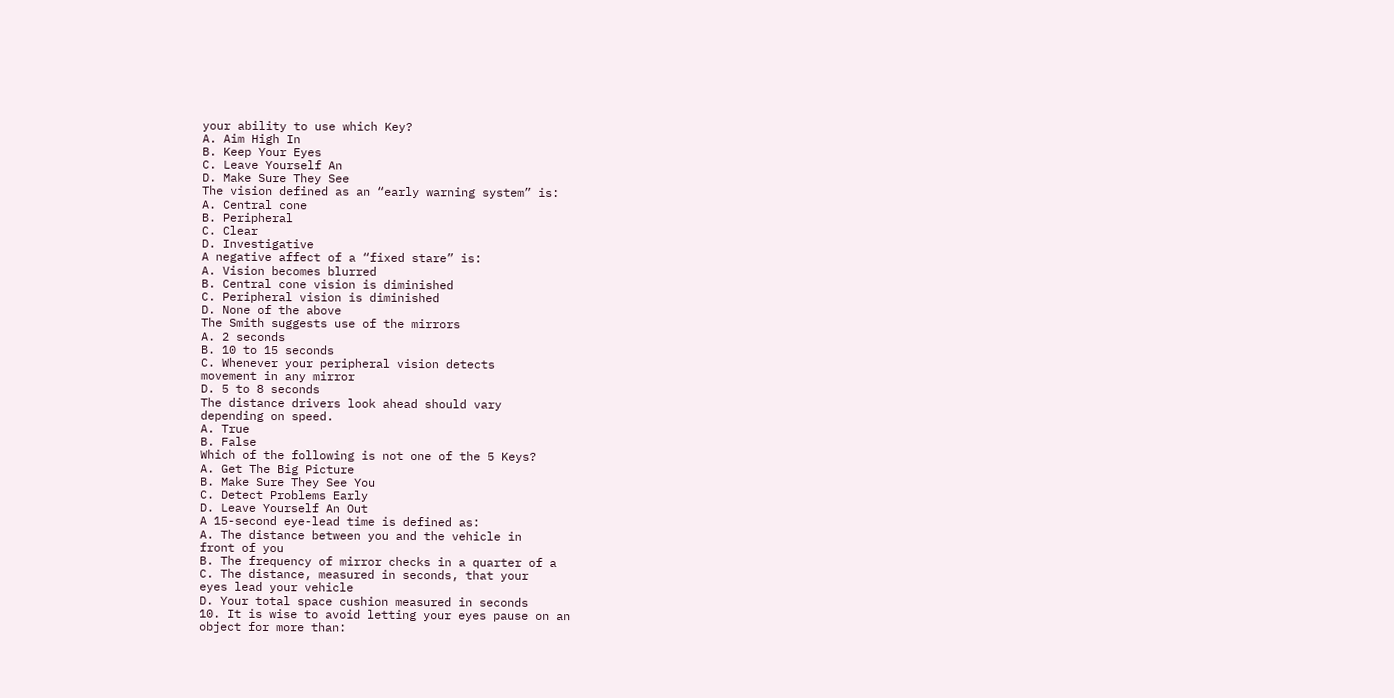your ability to use which Key?
A. Aim High In
B. Keep Your Eyes
C. Leave Yourself An
D. Make Sure They See
The vision defined as an “early warning system” is:
A. Central cone
B. Peripheral
C. Clear
D. Investigative
A negative affect of a “fixed stare” is:
A. Vision becomes blurred
B. Central cone vision is diminished
C. Peripheral vision is diminished
D. None of the above
The Smith suggests use of the mirrors
A. 2 seconds
B. 10 to 15 seconds
C. Whenever your peripheral vision detects
movement in any mirror
D. 5 to 8 seconds
The distance drivers look ahead should vary
depending on speed.
A. True
B. False
Which of the following is not one of the 5 Keys?
A. Get The Big Picture
B. Make Sure They See You
C. Detect Problems Early
D. Leave Yourself An Out
A 15-second eye-lead time is defined as:
A. The distance between you and the vehicle in
front of you
B. The frequency of mirror checks in a quarter of a
C. The distance, measured in seconds, that your
eyes lead your vehicle
D. Your total space cushion measured in seconds
10. It is wise to avoid letting your eyes pause on an
object for more than: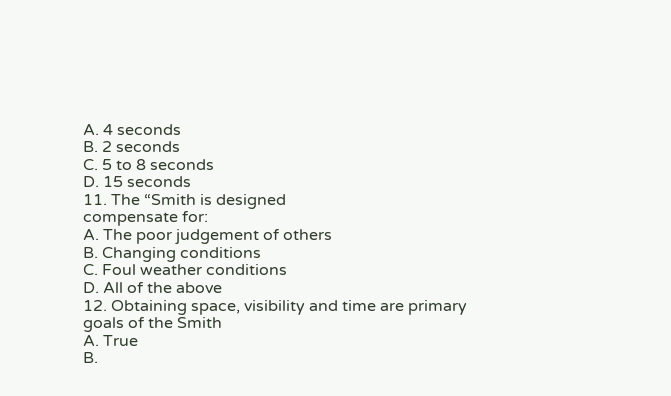A. 4 seconds
B. 2 seconds
C. 5 to 8 seconds
D. 15 seconds
11. The “Smith is designed
compensate for:
A. The poor judgement of others
B. Changing conditions
C. Foul weather conditions
D. All of the above
12. Obtaining space, visibility and time are primary
goals of the Smith
A. True
B.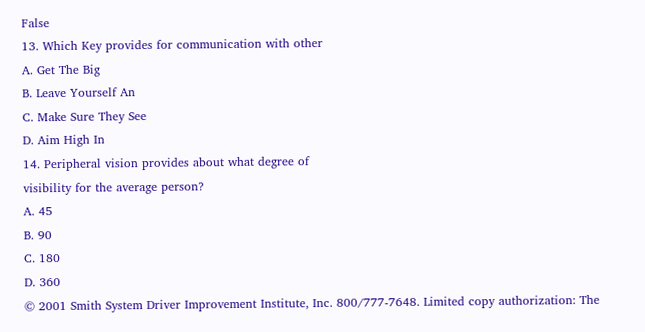False
13. Which Key provides for communication with other
A. Get The Big
B. Leave Yourself An
C. Make Sure They See
D. Aim High In
14. Peripheral vision provides about what degree of
visibility for the average person?
A. 45
B. 90
C. 180
D. 360
© 2001 Smith System Driver Improvement Institute, Inc. 800/777-7648. Limited copy authorization: The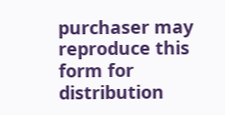purchaser may reproduce this form for
distribution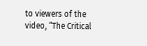to viewers of the video, “The Critical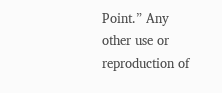Point.” Any other use or reproduction of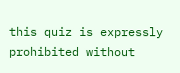this quiz is expressly prohibited without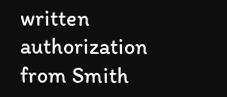written authorization
from Smith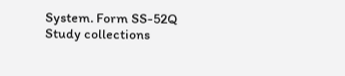System. Form SS-52Q
Study collections